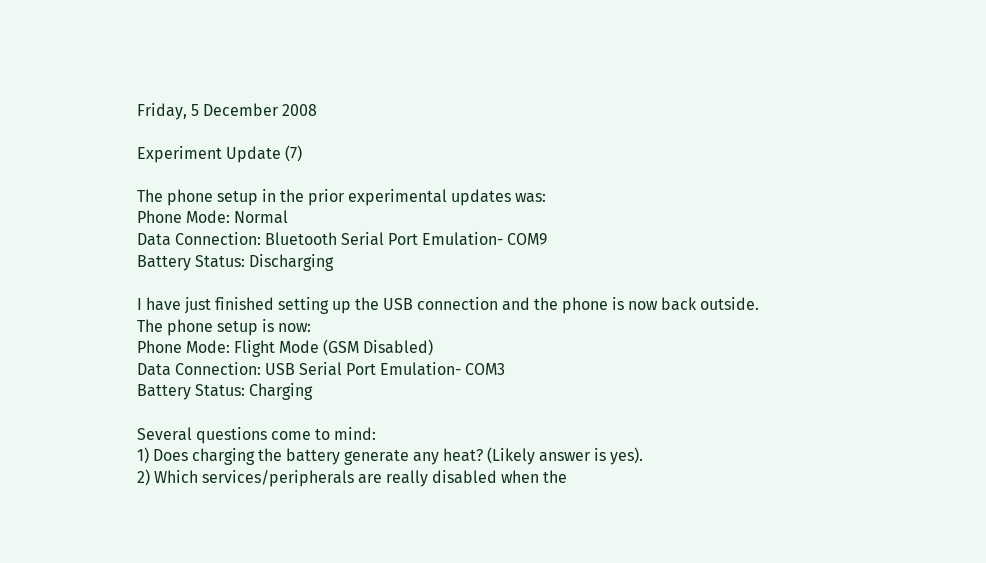Friday, 5 December 2008

Experiment Update (7)

The phone setup in the prior experimental updates was:
Phone Mode: Normal
Data Connection: Bluetooth Serial Port Emulation- COM9
Battery Status: Discharging

I have just finished setting up the USB connection and the phone is now back outside.
The phone setup is now:
Phone Mode: Flight Mode (GSM Disabled)
Data Connection: USB Serial Port Emulation- COM3
Battery Status: Charging

Several questions come to mind:
1) Does charging the battery generate any heat? (Likely answer is yes).
2) Which services/peripherals are really disabled when the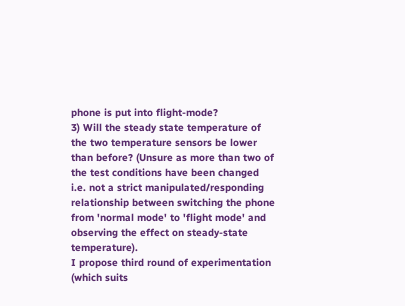phone is put into flight-mode?
3) Will the steady state temperature of the two temperature sensors be lower than before? (Unsure as more than two of the test conditions have been changed i.e. not a strict manipulated/responding relationship between switching the phone from 'normal mode' to 'flight mode' and observing the effect on steady-state temperature).
I propose third round of experimentation (which suits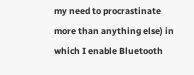my need to procrastinate more than anything else) in which I enable Bluetooth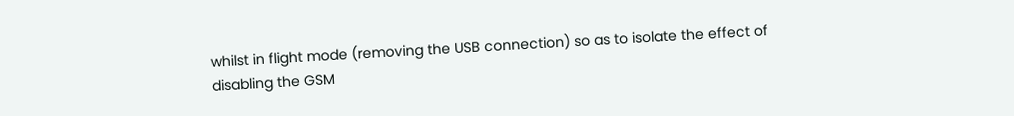whilst in flight mode (removing the USB connection) so as to isolate the effect of disabling the GSM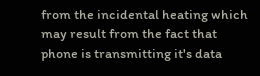from the incidental heating which may result from the fact that phone is transmitting it's data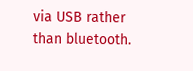via USB rather than bluetooth.